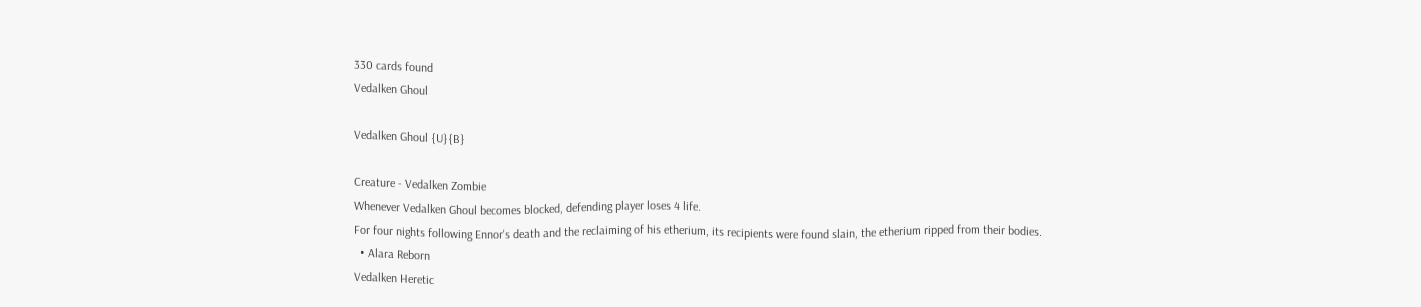330 cards found
Vedalken Ghoul

Vedalken Ghoul {U}{B}

Creature - Vedalken Zombie
Whenever Vedalken Ghoul becomes blocked, defending player loses 4 life.
For four nights following Ennor's death and the reclaiming of his etherium, its recipients were found slain, the etherium ripped from their bodies.
  • Alara Reborn
Vedalken Heretic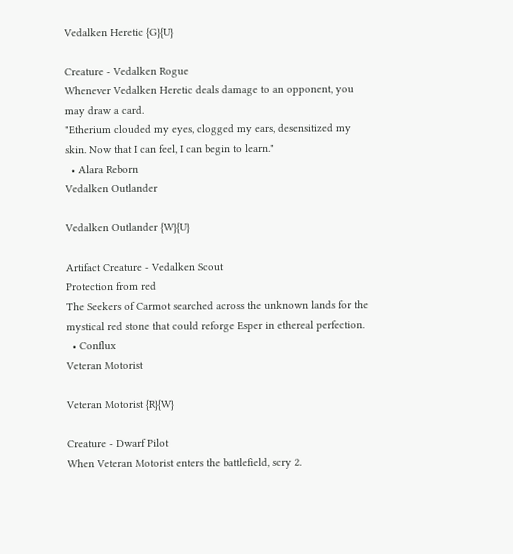Vedalken Heretic {G}{U}

Creature - Vedalken Rogue
Whenever Vedalken Heretic deals damage to an opponent, you may draw a card.
"Etherium clouded my eyes, clogged my ears, desensitized my skin. Now that I can feel, I can begin to learn."
  • Alara Reborn
Vedalken Outlander

Vedalken Outlander {W}{U}

Artifact Creature - Vedalken Scout
Protection from red
The Seekers of Carmot searched across the unknown lands for the mystical red stone that could reforge Esper in ethereal perfection.
  • Conflux
Veteran Motorist

Veteran Motorist {R}{W}

Creature - Dwarf Pilot
When Veteran Motorist enters the battlefield, scry 2.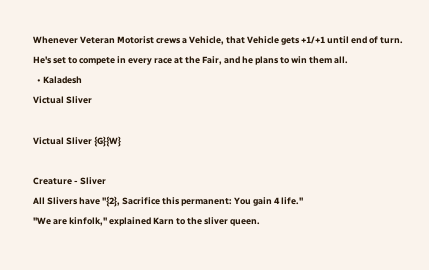Whenever Veteran Motorist crews a Vehicle, that Vehicle gets +1/+1 until end of turn.
He's set to compete in every race at the Fair, and he plans to win them all.
  • Kaladesh
Victual Sliver

Victual Sliver {G}{W}

Creature - Sliver
All Slivers have "{2}, Sacrifice this permanent: You gain 4 life."
"We are kinfolk," explained Karn to the sliver queen.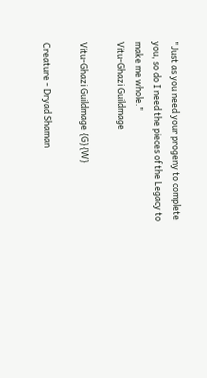"Just as you need your progeny to complete you, so do I need the pieces of the Legacy to make me whole."
Vitu-Ghazi Guildmage

Vitu-Ghazi Guildmage {G}{W}

Creature - Dryad Shaman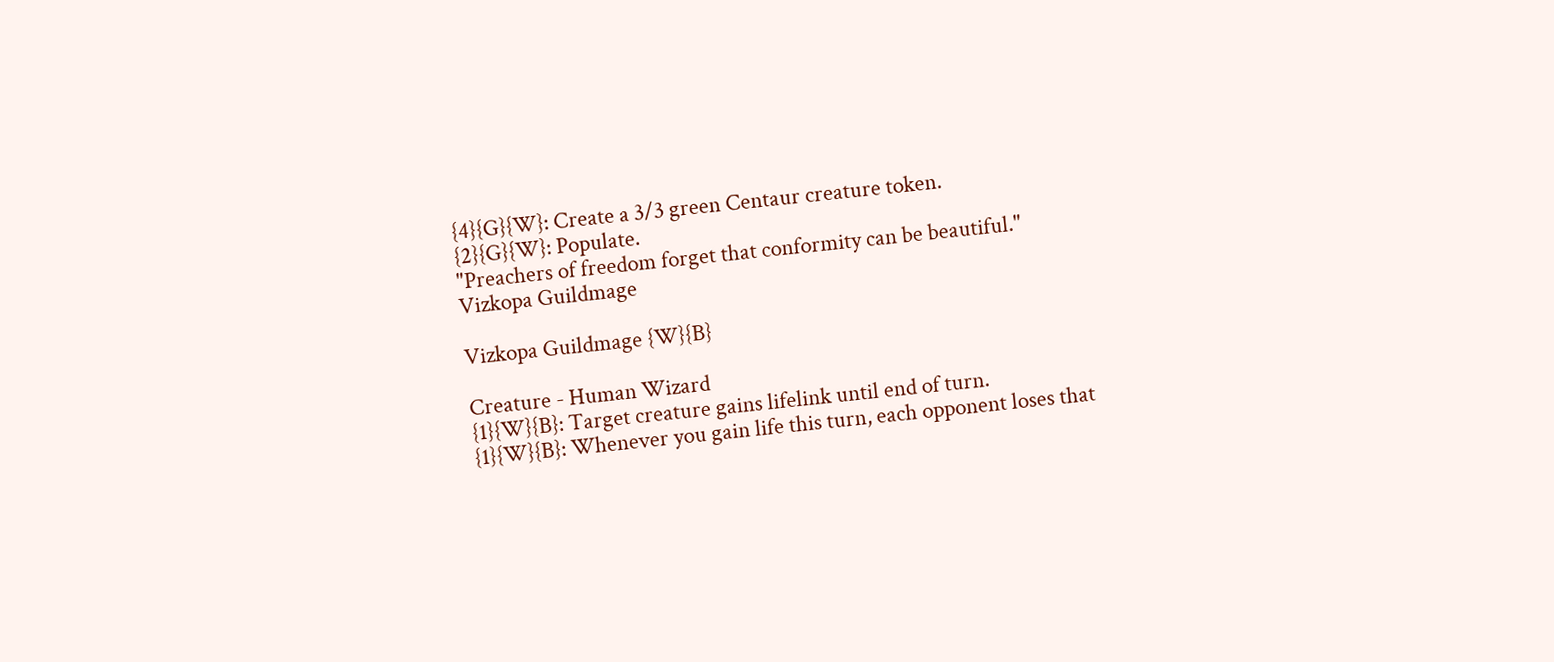{4}{G}{W}: Create a 3/3 green Centaur creature token.
{2}{G}{W}: Populate.
"Preachers of freedom forget that conformity can be beautiful."
Vizkopa Guildmage

Vizkopa Guildmage {W}{B}

Creature - Human Wizard
{1}{W}{B}: Target creature gains lifelink until end of turn.
{1}{W}{B}: Whenever you gain life this turn, each opponent loses that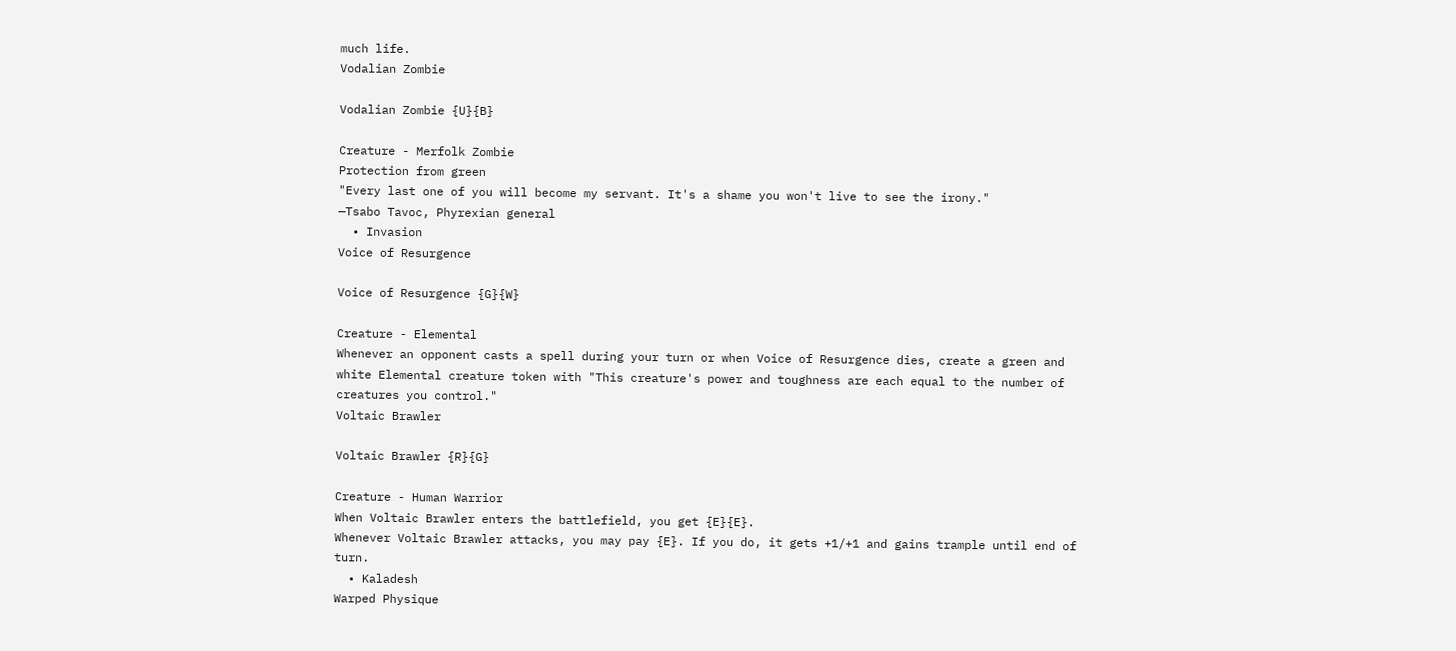much life.
Vodalian Zombie

Vodalian Zombie {U}{B}

Creature - Merfolk Zombie
Protection from green
"Every last one of you will become my servant. It's a shame you won't live to see the irony."
—Tsabo Tavoc, Phyrexian general
  • Invasion
Voice of Resurgence

Voice of Resurgence {G}{W}

Creature - Elemental
Whenever an opponent casts a spell during your turn or when Voice of Resurgence dies, create a green and white Elemental creature token with "This creature's power and toughness are each equal to the number of creatures you control."
Voltaic Brawler

Voltaic Brawler {R}{G}

Creature - Human Warrior
When Voltaic Brawler enters the battlefield, you get {E}{E}.
Whenever Voltaic Brawler attacks, you may pay {E}. If you do, it gets +1/+1 and gains trample until end of turn.
  • Kaladesh
Warped Physique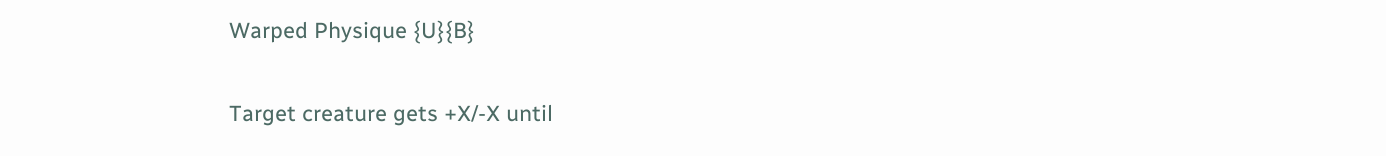Warped Physique {U}{B}

Target creature gets +X/-X until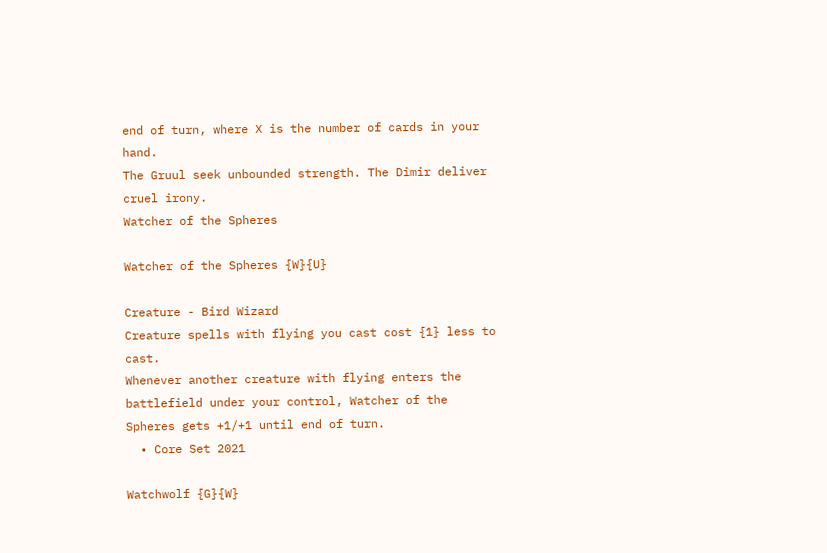end of turn, where X is the number of cards in your hand.
The Gruul seek unbounded strength. The Dimir deliver cruel irony.
Watcher of the Spheres

Watcher of the Spheres {W}{U}

Creature - Bird Wizard
Creature spells with flying you cast cost {1} less to cast.
Whenever another creature with flying enters the battlefield under your control, Watcher of the Spheres gets +1/+1 until end of turn.
  • Core Set 2021

Watchwolf {G}{W}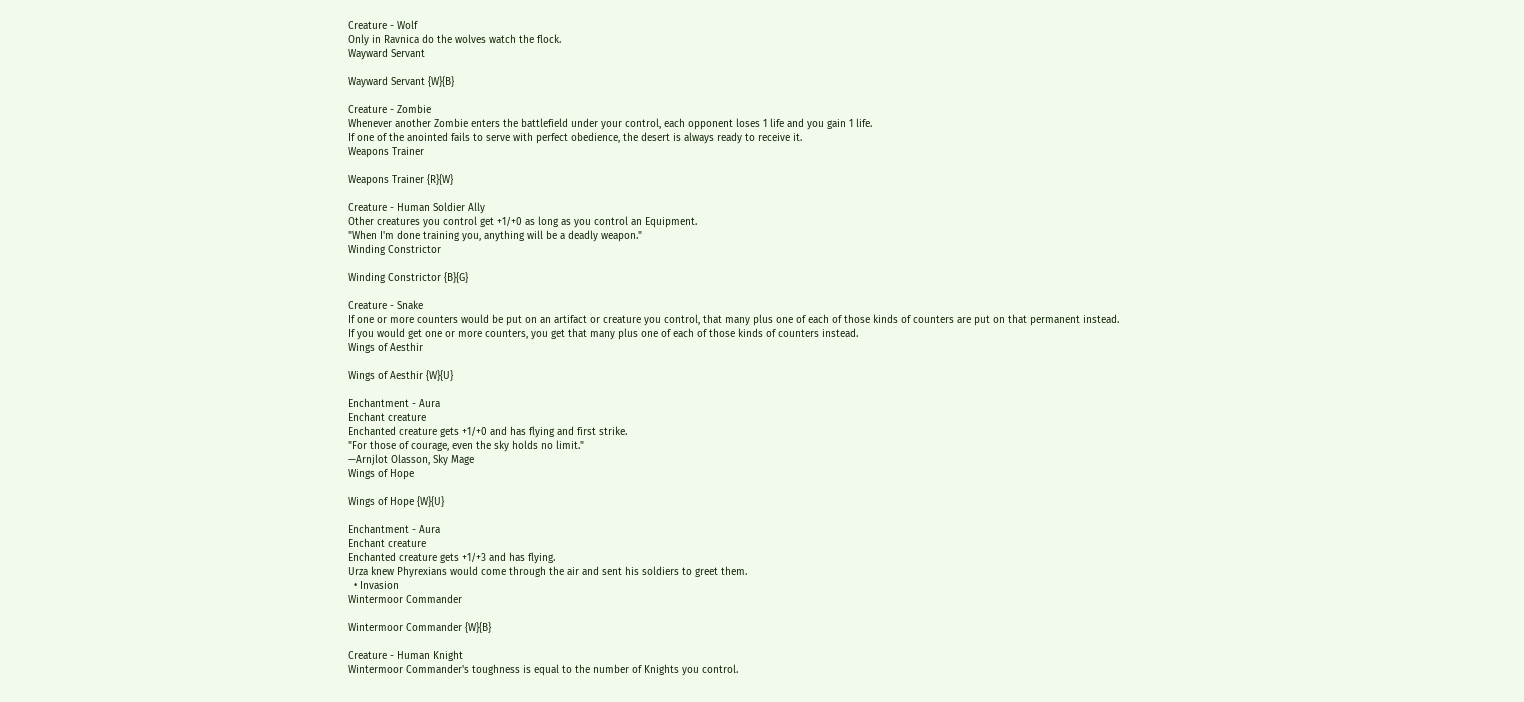Creature - Wolf
Only in Ravnica do the wolves watch the flock.
Wayward Servant

Wayward Servant {W}{B}

Creature - Zombie
Whenever another Zombie enters the battlefield under your control, each opponent loses 1 life and you gain 1 life.
If one of the anointed fails to serve with perfect obedience, the desert is always ready to receive it.
Weapons Trainer

Weapons Trainer {R}{W}

Creature - Human Soldier Ally
Other creatures you control get +1/+0 as long as you control an Equipment.
"When I'm done training you, anything will be a deadly weapon."
Winding Constrictor

Winding Constrictor {B}{G}

Creature - Snake
If one or more counters would be put on an artifact or creature you control, that many plus one of each of those kinds of counters are put on that permanent instead.
If you would get one or more counters, you get that many plus one of each of those kinds of counters instead.
Wings of Aesthir

Wings of Aesthir {W}{U}

Enchantment - Aura
Enchant creature
Enchanted creature gets +1/+0 and has flying and first strike.
"For those of courage, even the sky holds no limit."
—Arnjlot Olasson, Sky Mage
Wings of Hope

Wings of Hope {W}{U}

Enchantment - Aura
Enchant creature
Enchanted creature gets +1/+3 and has flying.
Urza knew Phyrexians would come through the air and sent his soldiers to greet them.
  • Invasion
Wintermoor Commander

Wintermoor Commander {W}{B}

Creature - Human Knight
Wintermoor Commander's toughness is equal to the number of Knights you control.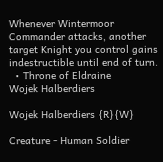Whenever Wintermoor Commander attacks, another target Knight you control gains indestructible until end of turn.
  • Throne of Eldraine
Wojek Halberdiers

Wojek Halberdiers {R}{W}

Creature - Human Soldier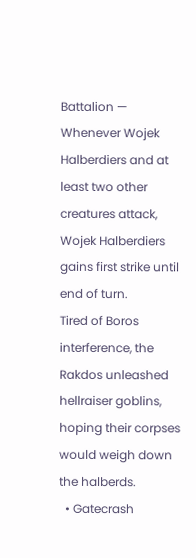Battalion — Whenever Wojek Halberdiers and at least two other creatures attack, Wojek Halberdiers gains first strike until end of turn.
Tired of Boros interference, the Rakdos unleashed hellraiser goblins, hoping their corpses would weigh down the halberds.
  • Gatecrash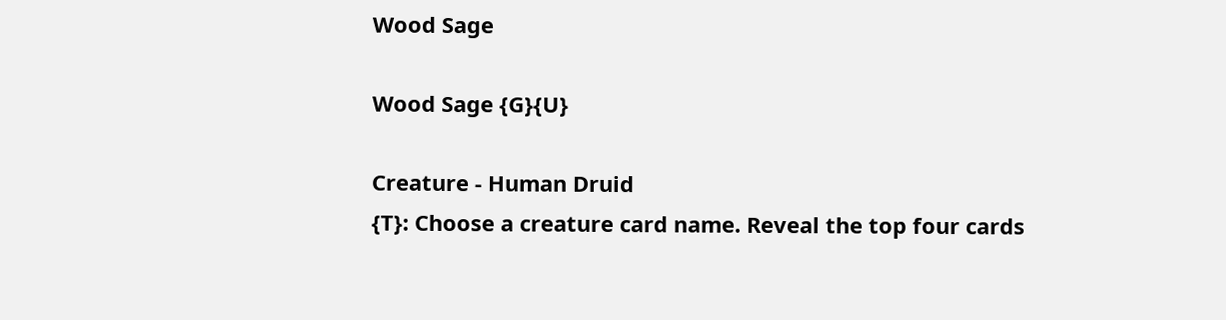Wood Sage

Wood Sage {G}{U}

Creature - Human Druid
{T}: Choose a creature card name. Reveal the top four cards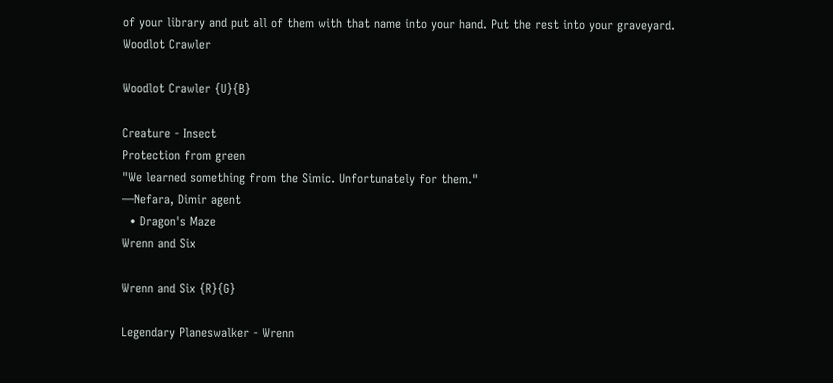of your library and put all of them with that name into your hand. Put the rest into your graveyard.
Woodlot Crawler

Woodlot Crawler {U}{B}

Creature - Insect
Protection from green
"We learned something from the Simic. Unfortunately for them."
—Nefara, Dimir agent
  • Dragon's Maze
Wrenn and Six

Wrenn and Six {R}{G}

Legendary Planeswalker - Wrenn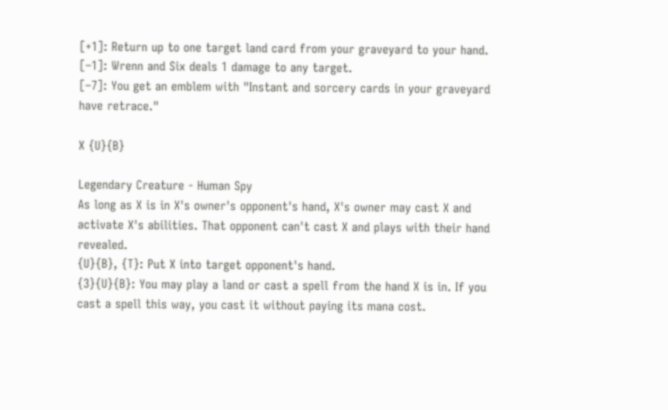[+1]: Return up to one target land card from your graveyard to your hand.
[–1]: Wrenn and Six deals 1 damage to any target.
[–7]: You get an emblem with "Instant and sorcery cards in your graveyard have retrace."

X {U}{B}

Legendary Creature - Human Spy
As long as X is in X's owner's opponent's hand, X's owner may cast X and activate X's abilities. That opponent can't cast X and plays with their hand revealed.
{U}{B}, {T}: Put X into target opponent's hand.
{3}{U}{B}: You may play a land or cast a spell from the hand X is in. If you cast a spell this way, you cast it without paying its mana cost.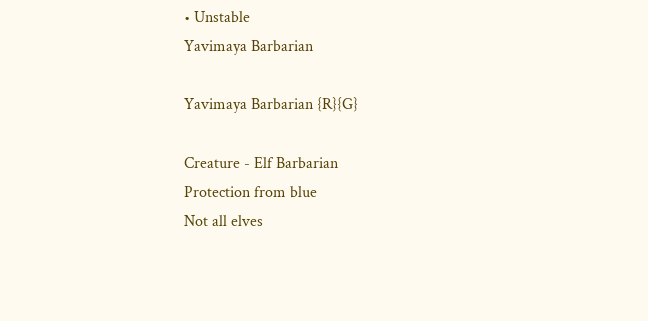• Unstable
Yavimaya Barbarian

Yavimaya Barbarian {R}{G}

Creature - Elf Barbarian
Protection from blue
Not all elves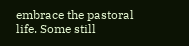embrace the pastoral life. Some still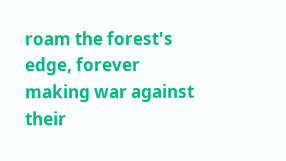roam the forest's edge, forever making war against their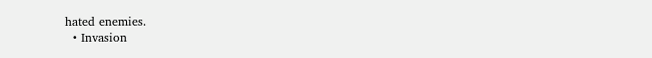hated enemies.
  • Invasion